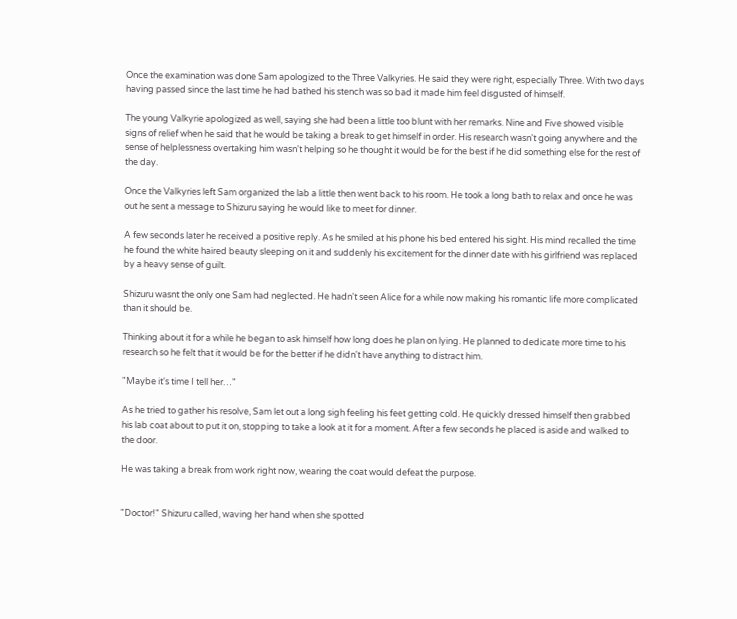Once the examination was done Sam apologized to the Three Valkyries. He said they were right, especially Three. With two days having passed since the last time he had bathed his stench was so bad it made him feel disgusted of himself.

The young Valkyrie apologized as well, saying she had been a little too blunt with her remarks. Nine and Five showed visible signs of relief when he said that he would be taking a break to get himself in order. His research wasn't going anywhere and the sense of helplessness overtaking him wasn't helping so he thought it would be for the best if he did something else for the rest of the day.

Once the Valkyries left Sam organized the lab a little then went back to his room. He took a long bath to relax and once he was out he sent a message to Shizuru saying he would like to meet for dinner.

A few seconds later he received a positive reply. As he smiled at his phone his bed entered his sight. His mind recalled the time he found the white haired beauty sleeping on it and suddenly his excitement for the dinner date with his girlfriend was replaced by a heavy sense of guilt.

Shizuru wasnt the only one Sam had neglected. He hadn't seen Alice for a while now making his romantic life more complicated than it should be.

Thinking about it for a while he began to ask himself how long does he plan on lying. He planned to dedicate more time to his research so he felt that it would be for the better if he didn't have anything to distract him.

"Maybe it's time I tell her…"

As he tried to gather his resolve, Sam let out a long sigh feeling his feet getting cold. He quickly dressed himself then grabbed his lab coat about to put it on, stopping to take a look at it for a moment. After a few seconds he placed is aside and walked to the door.

He was taking a break from work right now, wearing the coat would defeat the purpose.


"Doctor!" Shizuru called, waving her hand when she spotted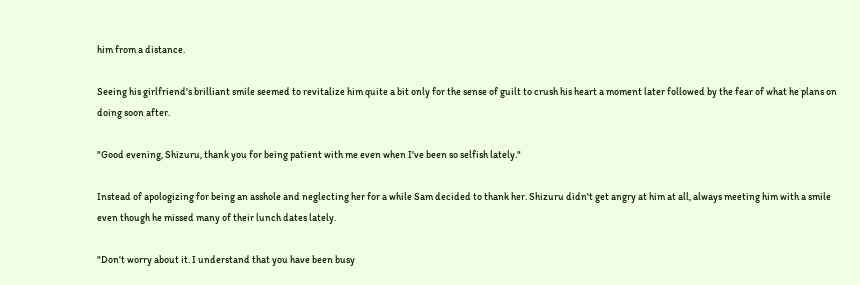him from a distance.

Seeing his girlfriend's brilliant smile seemed to revitalize him quite a bit only for the sense of guilt to crush his heart a moment later followed by the fear of what he plans on doing soon after.

"Good evening, Shizuru, thank you for being patient with me even when I've been so selfish lately."

Instead of apologizing for being an asshole and neglecting her for a while Sam decided to thank her. Shizuru didn't get angry at him at all, always meeting him with a smile even though he missed many of their lunch dates lately.

"Don't worry about it. I understand that you have been busy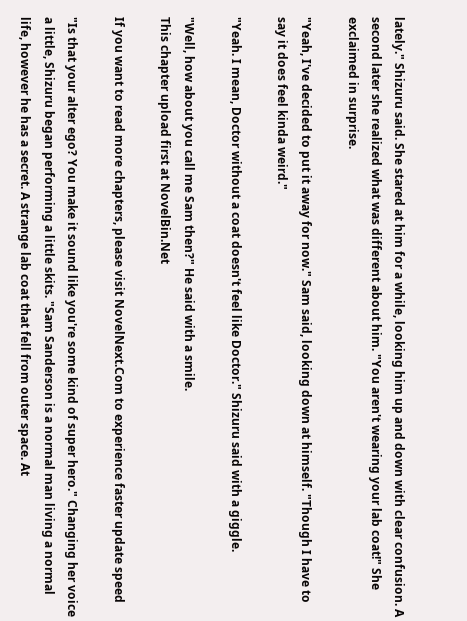lately." Shizuru said. She stared at him for a while, looking him up and down with clear confusion. A second later she realized what was different about him. "You aren't wearing your lab coat!" She exclaimed in surprise.

"Yeah, I've decided to put it away for now." Sam said, looking down at himself. "Though I have to say it does feel kinda weird."

"Yeah. I mean, Doctor without a coat doesn't feel like Doctor." Shizuru said with a giggle.

"Well, how about you call me Sam then?" He said with a smile.
This chapter upload first at NovelBin.Net

If you want to read more chapters, please visit NovelNext.Com to experience faster update speed

"Is that your alter ego? You make it sound like you're some kind of super hero." Changing her voice a little, Shizuru began performing a little skits. "Sam Sanderson is a normal man living a normal life, however he has a secret. A strange lab coat that fell from outer space. At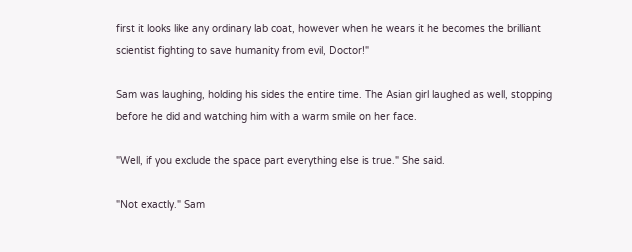first it looks like any ordinary lab coat, however when he wears it he becomes the brilliant scientist fighting to save humanity from evil, Doctor!"

Sam was laughing, holding his sides the entire time. The Asian girl laughed as well, stopping before he did and watching him with a warm smile on her face.

"Well, if you exclude the space part everything else is true." She said.

"Not exactly." Sam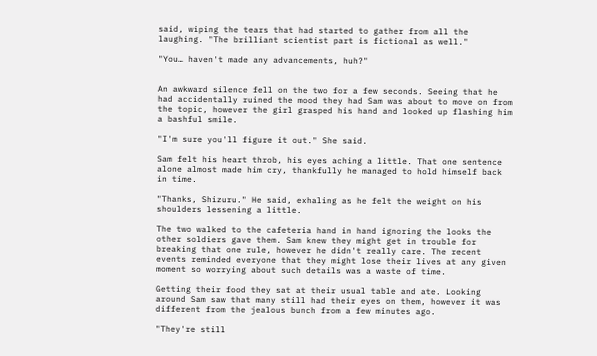said, wiping the tears that had started to gather from all the laughing. "The brilliant scientist part is fictional as well."

"You… haven't made any advancements, huh?"


An awkward silence fell on the two for a few seconds. Seeing that he had accidentally ruined the mood they had Sam was about to move on from the topic, however the girl grasped his hand and looked up flashing him a bashful smile.

"I'm sure you'll figure it out." She said.

Sam felt his heart throb, his eyes aching a little. That one sentence alone almost made him cry, thankfully he managed to hold himself back in time.

"Thanks, Shizuru." He said, exhaling as he felt the weight on his shoulders lessening a little.

The two walked to the cafeteria hand in hand ignoring the looks the other soldiers gave them. Sam knew they might get in trouble for breaking that one rule, however he didn't really care. The recent events reminded everyone that they might lose their lives at any given moment so worrying about such details was a waste of time.

Getting their food they sat at their usual table and ate. Looking around Sam saw that many still had their eyes on them, however it was different from the jealous bunch from a few minutes ago.

"They're still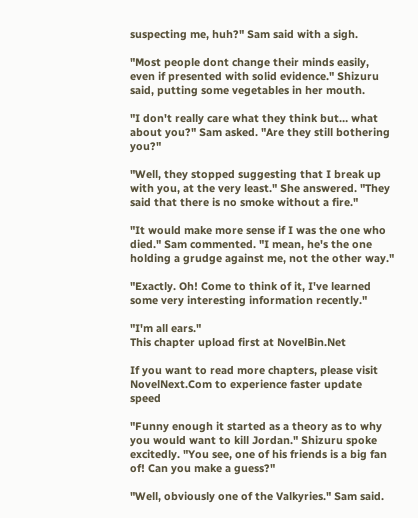suspecting me, huh?" Sam said with a sigh.

"Most people dont change their minds easily, even if presented with solid evidence." Shizuru said, putting some vegetables in her mouth.

"I don't really care what they think but… what about you?" Sam asked. "Are they still bothering you?"

"Well, they stopped suggesting that I break up with you, at the very least." She answered. "They said that there is no smoke without a fire."

"It would make more sense if I was the one who died." Sam commented. "I mean, he's the one holding a grudge against me, not the other way."

"Exactly. Oh! Come to think of it, I've learned some very interesting information recently."

"I'm all ears."
This chapter upload first at NovelBin.Net

If you want to read more chapters, please visit NovelNext.Com to experience faster update speed

"Funny enough it started as a theory as to why you would want to kill Jordan." Shizuru spoke excitedly. "You see, one of his friends is a big fan of! Can you make a guess?"

"Well, obviously one of the Valkyries." Sam said.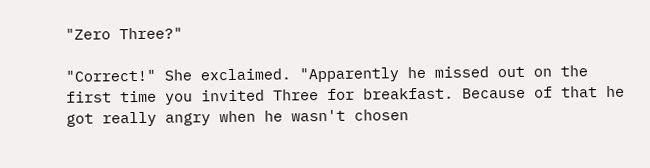"Zero Three?"

"Correct!" She exclaimed. "Apparently he missed out on the first time you invited Three for breakfast. Because of that he got really angry when he wasn't chosen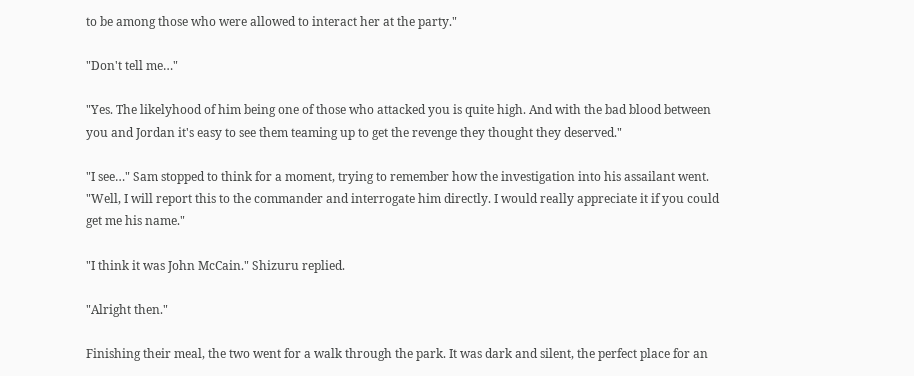to be among those who were allowed to interact her at the party."

"Don't tell me…"

"Yes. The likelyhood of him being one of those who attacked you is quite high. And with the bad blood between you and Jordan it's easy to see them teaming up to get the revenge they thought they deserved."

"I see…" Sam stopped to think for a moment, trying to remember how the investigation into his assailant went. "Well, I will report this to the commander and interrogate him directly. I would really appreciate it if you could get me his name."

"I think it was John McCain." Shizuru replied.

"Alright then."

Finishing their meal, the two went for a walk through the park. It was dark and silent, the perfect place for an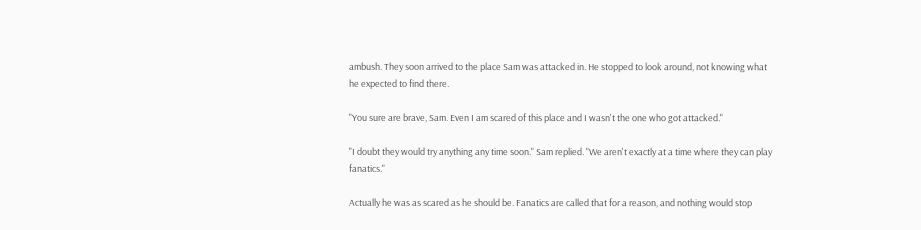ambush. They soon arrived to the place Sam was attacked in. He stopped to look around, not knowing what he expected to find there.

"You sure are brave, Sam. Even I am scared of this place and I wasn't the one who got attacked."

"I doubt they would try anything any time soon." Sam replied. "We aren't exactly at a time where they can play fanatics."

Actually he was as scared as he should be. Fanatics are called that for a reason, and nothing would stop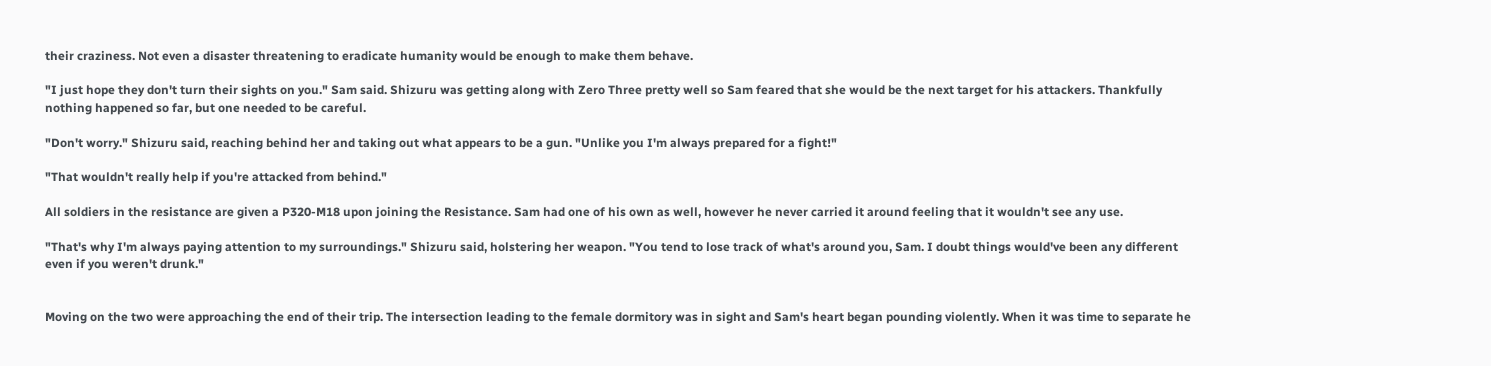their craziness. Not even a disaster threatening to eradicate humanity would be enough to make them behave.

"I just hope they don't turn their sights on you." Sam said. Shizuru was getting along with Zero Three pretty well so Sam feared that she would be the next target for his attackers. Thankfully nothing happened so far, but one needed to be careful.

"Don't worry." Shizuru said, reaching behind her and taking out what appears to be a gun. "Unlike you I'm always prepared for a fight!"

"That wouldn't really help if you're attacked from behind."

All soldiers in the resistance are given a P320-M18 upon joining the Resistance. Sam had one of his own as well, however he never carried it around feeling that it wouldn't see any use.

"That's why I'm always paying attention to my surroundings." Shizuru said, holstering her weapon. "You tend to lose track of what's around you, Sam. I doubt things would've been any different even if you weren't drunk."


Moving on the two were approaching the end of their trip. The intersection leading to the female dormitory was in sight and Sam's heart began pounding violently. When it was time to separate he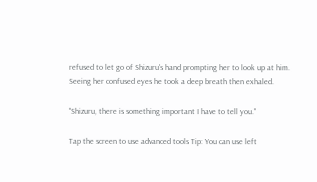refused to let go of Shizuru's hand prompting her to look up at him. Seeing her confused eyes he took a deep breath then exhaled.

"Shizuru, there is something important I have to tell you."

Tap the screen to use advanced tools Tip: You can use left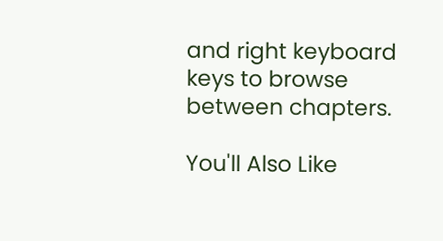and right keyboard keys to browse between chapters.

You'll Also Like